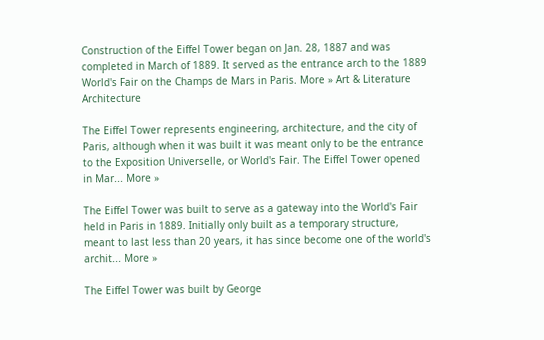Construction of the Eiffel Tower began on Jan. 28, 1887 and was completed in March of 1889. It served as the entrance arch to the 1889 World's Fair on the Champs de Mars in Paris. More » Art & Literature Architecture

The Eiffel Tower represents engineering, architecture, and the city of Paris, although when it was built it was meant only to be the entrance to the Exposition Universelle, or World's Fair. The Eiffel Tower opened in Mar... More »

The Eiffel Tower was built to serve as a gateway into the World's Fair held in Paris in 1889. Initially only built as a temporary structure, meant to last less than 20 years, it has since become one of the world's archit... More »

The Eiffel Tower was built by George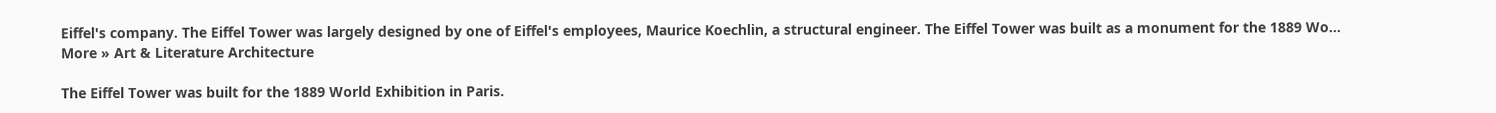Eiffel's company. The Eiffel Tower was largely designed by one of Eiffel's employees, Maurice Koechlin, a structural engineer. The Eiffel Tower was built as a monument for the 1889 Wo... More » Art & Literature Architecture

The Eiffel Tower was built for the 1889 World Exhibition in Paris.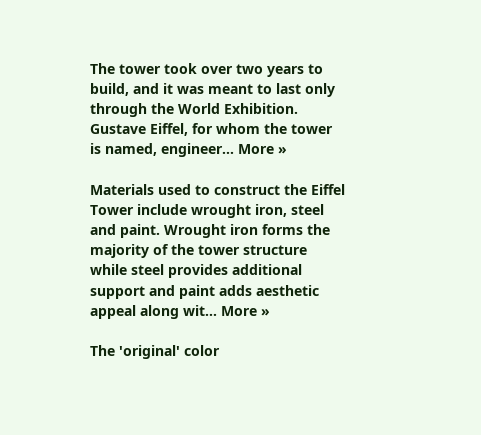The tower took over two years to build, and it was meant to last only through the World Exhibition. Gustave Eiffel, for whom the tower is named, engineer... More »

Materials used to construct the Eiffel Tower include wrought iron, steel and paint. Wrought iron forms the majority of the tower structure while steel provides additional support and paint adds aesthetic appeal along wit... More »

The 'original' color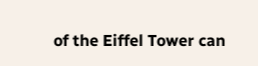of the Eiffel Tower can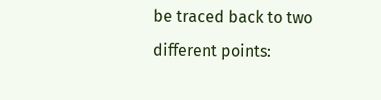be traced back to two different points: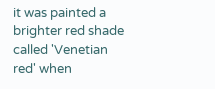it was painted a brighter red shade called 'Venetian red' when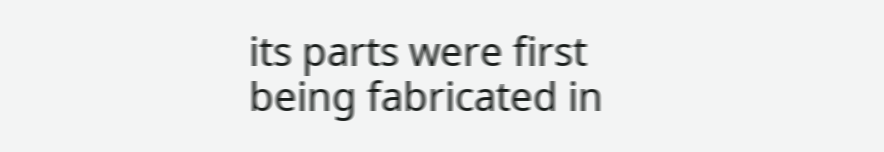its parts were first being fabricated in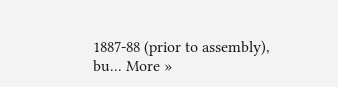1887-88 (prior to assembly), bu... More »